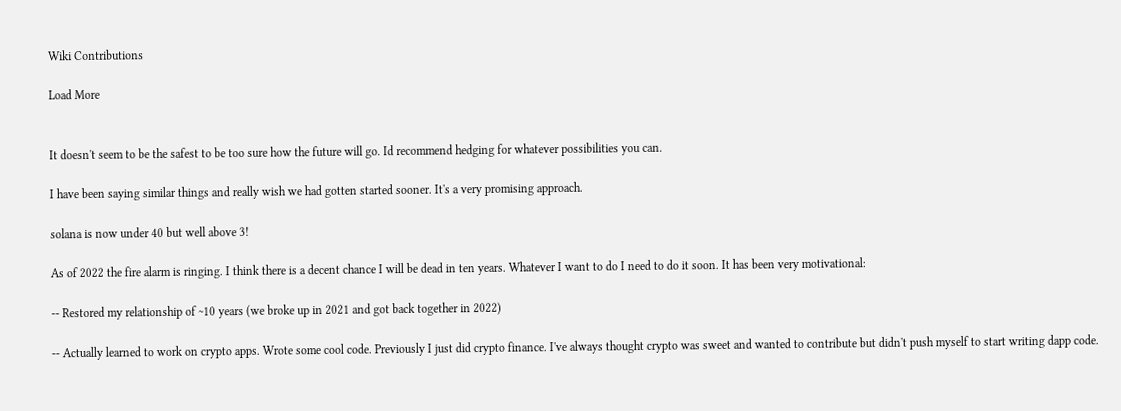Wiki Contributions

Load More


It doesn't seem to be the safest to be too sure how the future will go. Id recommend hedging for whatever possibilities you can.

I have been saying similar things and really wish we had gotten started sooner. It's a very promising approach.

solana is now under 40 but well above 3!

As of 2022 the fire alarm is ringing. I think there is a decent chance I will be dead in ten years. Whatever I want to do I need to do it soon. It has been very motivational:

-- Restored my relationship of ~10 years (we broke up in 2021 and got back together in 2022)

-- Actually learned to work on crypto apps. Wrote some cool code. Previously I just did crypto finance. I've always thought crypto was sweet and wanted to contribute but didn't push myself to start writing dapp code.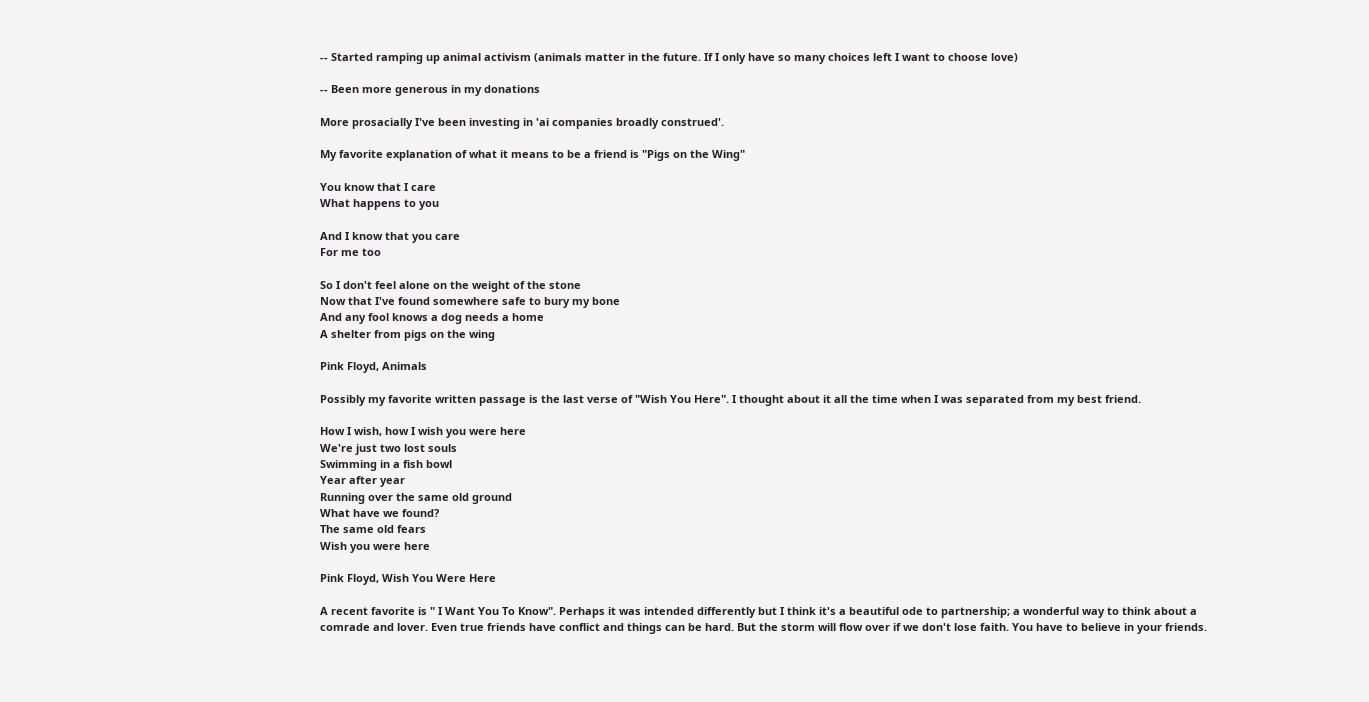-- Started ramping up animal activism (animals matter in the future. If I only have so many choices left I want to choose love)

-- Been more generous in my donations

More prosacially I've been investing in 'ai companies broadly construed'.

My favorite explanation of what it means to be a friend is "Pigs on the Wing"

You know that I care
What happens to you

And I know that you care
For me too

So I don't feel alone on the weight of the stone
Now that I've found somewhere safe to bury my bone
And any fool knows a dog needs a home
A shelter from pigs on the wing

Pink Floyd, Animals

Possibly my favorite written passage is the last verse of "Wish You Here". I thought about it all the time when I was separated from my best friend.

How I wish, how I wish you were here
We're just two lost souls
Swimming in a fish bowl
Year after year
Running over the same old ground
What have we found?
The same old fears
Wish you were here

Pink Floyd, Wish You Were Here

A recent favorite is " I Want You To Know". Perhaps it was intended differently but I think it's a beautiful ode to partnership; a wonderful way to think about a comrade and lover. Even true friends have conflict and things can be hard. But the storm will flow over if we don't lose faith. You have to believe in your friends.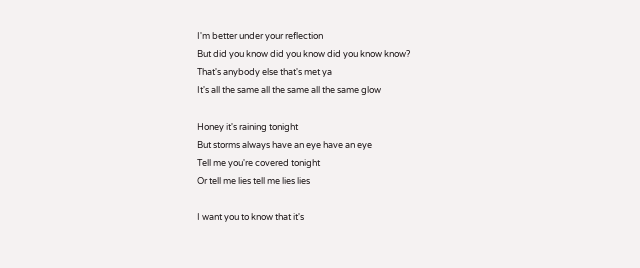I'm better under your reflection
But did you know did you know did you know know?
That's anybody else that's met ya
It's all the same all the same all the same glow

Honey it's raining tonight
But storms always have an eye have an eye
Tell me you're covered tonight
Or tell me lies tell me lies lies

I want you to know that it's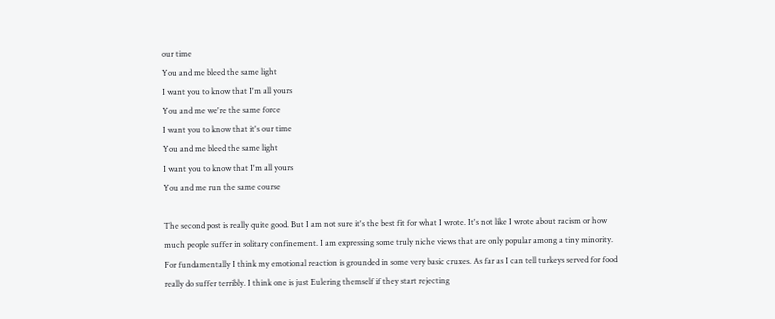our time
You and me bleed the same light
I want you to know that I'm all yours
You and me we're the same force
I want you to know that it's our time
You and me bleed the same light
I want you to know that I'm all yours
You and me run the same course

The second post is really quite good. But I am not sure it's the best fit for what I wrote. It's not like I wrote about racism or how much people suffer in solitary confinement. I am expressing some truly niche views that are only popular among a tiny minority. For fundamentally I think my emotional reaction is grounded in some very basic cruxes. As far as I can tell turkeys served for food really do suffer terribly. I think one is just Eulering themself if they start rejecting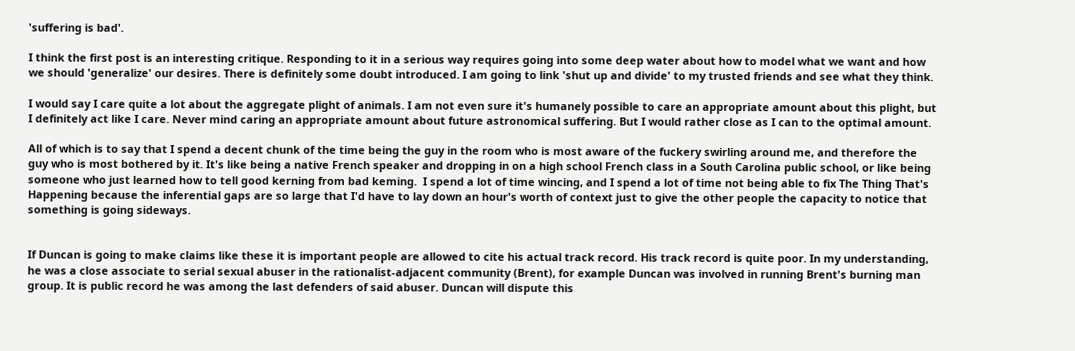'suffering is bad'.

I think the first post is an interesting critique. Responding to it in a serious way requires going into some deep water about how to model what we want and how we should 'generalize' our desires. There is definitely some doubt introduced. I am going to link 'shut up and divide' to my trusted friends and see what they think.

I would say I care quite a lot about the aggregate plight of animals. I am not even sure it's humanely possible to care an appropriate amount about this plight, but I definitely act like I care. Never mind caring an appropriate amount about future astronomical suffering. But I would rather close as I can to the optimal amount.

All of which is to say that I spend a decent chunk of the time being the guy in the room who is most aware of the fuckery swirling around me, and therefore the guy who is most bothered by it. It's like being a native French speaker and dropping in on a high school French class in a South Carolina public school, or like being someone who just learned how to tell good kerning from bad keming.  I spend a lot of time wincing, and I spend a lot of time not being able to fix The Thing That's Happening because the inferential gaps are so large that I'd have to lay down an hour's worth of context just to give the other people the capacity to notice that something is going sideways.


If Duncan is going to make claims like these it is important people are allowed to cite his actual track record. His track record is quite poor. In my understanding, he was a close associate to serial sexual abuser in the rationalist-adjacent community (Brent), for example Duncan was involved in running Brent's burning man group. It is public record he was among the last defenders of said abuser. Duncan will dispute this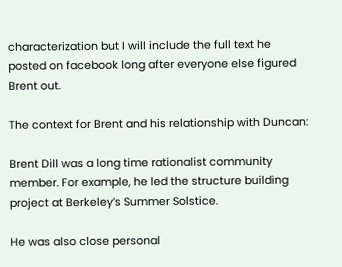characterization but I will include the full text he posted on facebook long after everyone else figured Brent out.

The context for Brent and his relationship with Duncan:

Brent Dill was a long time rationalist community member. For example, he led the structure building project at Berkeley’s Summer Solstice.

He was also close personal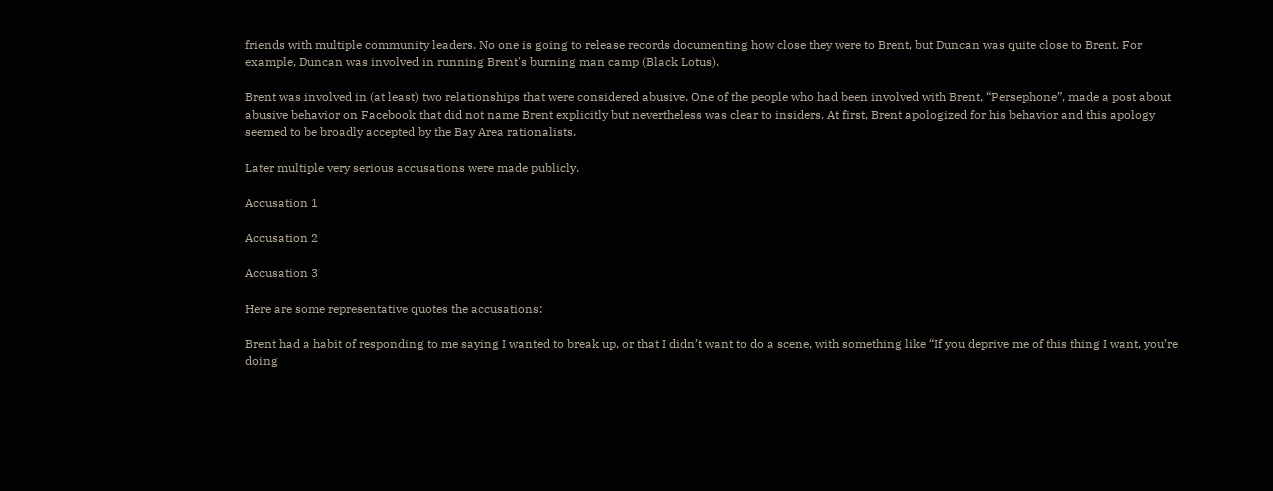friends with multiple community leaders. No one is going to release records documenting how close they were to Brent, but Duncan was quite close to Brent. For example, Duncan was involved in running Brent's burning man camp (Black Lotus).

Brent was involved in (at least) two relationships that were considered abusive. One of the people who had been involved with Brent, “Persephone”, made a post about abusive behavior on Facebook that did not name Brent explicitly but nevertheless was clear to insiders. At first, Brent apologized for his behavior and this apology seemed to be broadly accepted by the Bay Area rationalists.

Later multiple very serious accusations were made publicly.

Accusation 1

Accusation 2

Accusation 3

Here are some representative quotes the accusations:

Brent had a habit of responding to me saying I wanted to break up, or that I didn’t want to do a scene, with something like “If you deprive me of this thing I want, you’re doing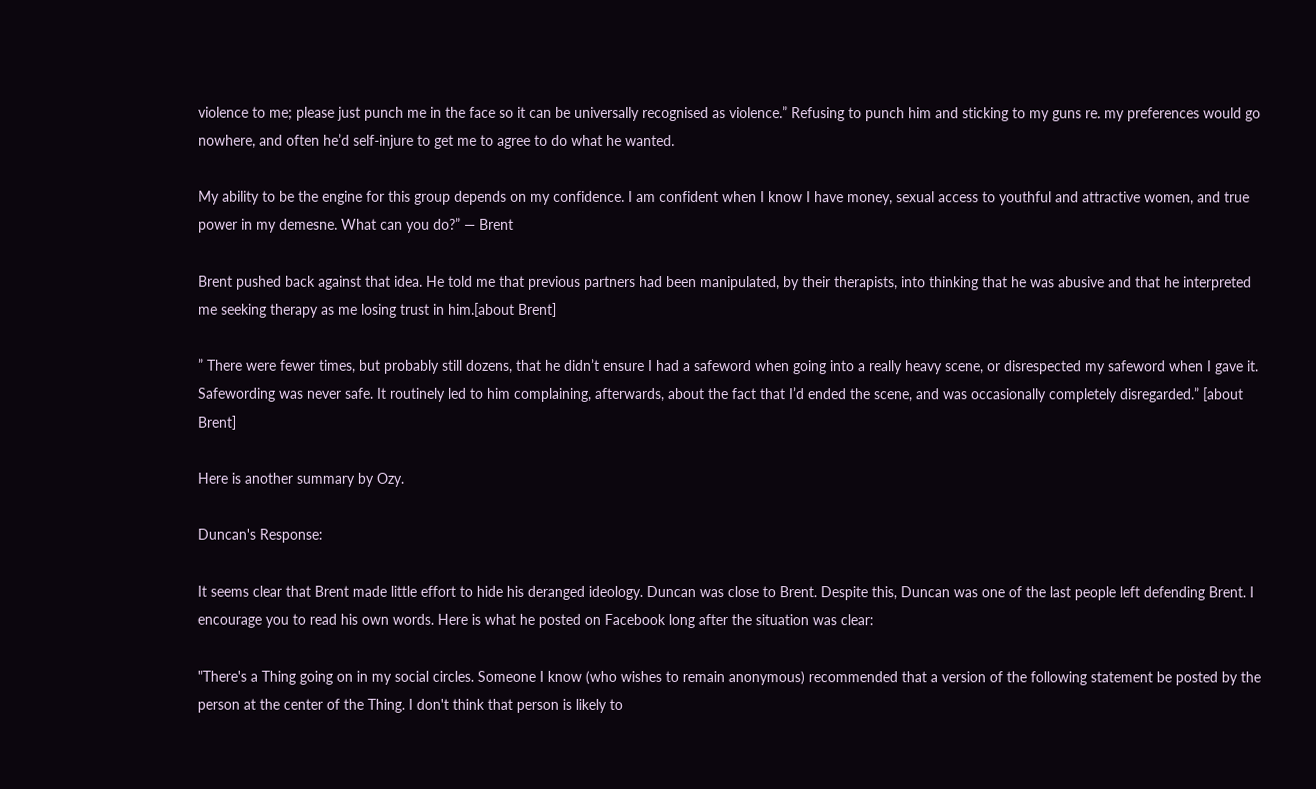violence to me; please just punch me in the face so it can be universally recognised as violence.” Refusing to punch him and sticking to my guns re. my preferences would go nowhere, and often he’d self-injure to get me to agree to do what he wanted.

My ability to be the engine for this group depends on my confidence. I am confident when I know I have money, sexual access to youthful and attractive women, and true power in my demesne. What can you do?” — Brent

Brent pushed back against that idea. He told me that previous partners had been manipulated, by their therapists, into thinking that he was abusive and that he interpreted me seeking therapy as me losing trust in him.[about Brent]

” There were fewer times, but probably still dozens, that he didn’t ensure I had a safeword when going into a really heavy scene, or disrespected my safeword when I gave it. Safewording was never safe. It routinely led to him complaining, afterwards, about the fact that I’d ended the scene, and was occasionally completely disregarded.” [about Brent]

Here is another summary by Ozy.

Duncan's Response:

It seems clear that Brent made little effort to hide his deranged ideology. Duncan was close to Brent. Despite this, Duncan was one of the last people left defending Brent. I encourage you to read his own words. Here is what he posted on Facebook long after the situation was clear:

"There's a Thing going on in my social circles. Someone I know (who wishes to remain anonymous) recommended that a version of the following statement be posted by the person at the center of the Thing. I don't think that person is likely to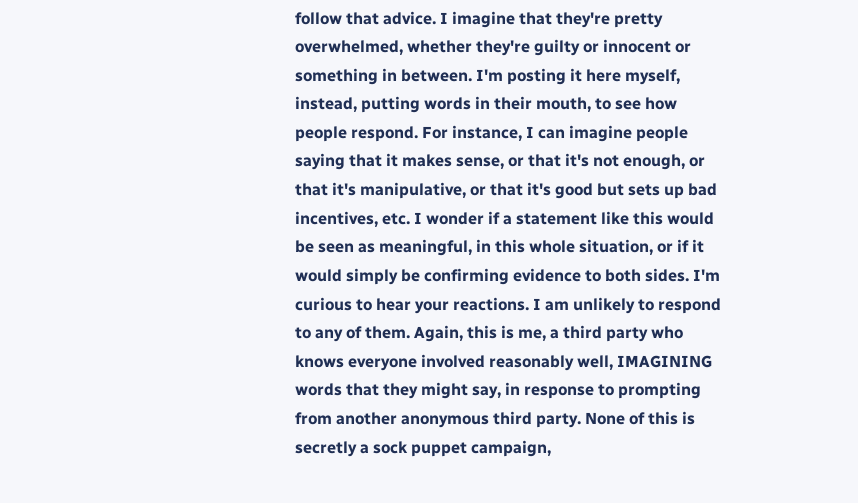follow that advice. I imagine that they're pretty overwhelmed, whether they're guilty or innocent or something in between. I'm posting it here myself, instead, putting words in their mouth, to see how people respond. For instance, I can imagine people saying that it makes sense, or that it's not enough, or that it's manipulative, or that it's good but sets up bad incentives, etc. I wonder if a statement like this would be seen as meaningful, in this whole situation, or if it would simply be confirming evidence to both sides. I'm curious to hear your reactions. I am unlikely to respond to any of them. Again, this is me, a third party who knows everyone involved reasonably well, IMAGINING words that they might say, in response to prompting from another anonymous third party. None of this is secretly a sock puppet campaign,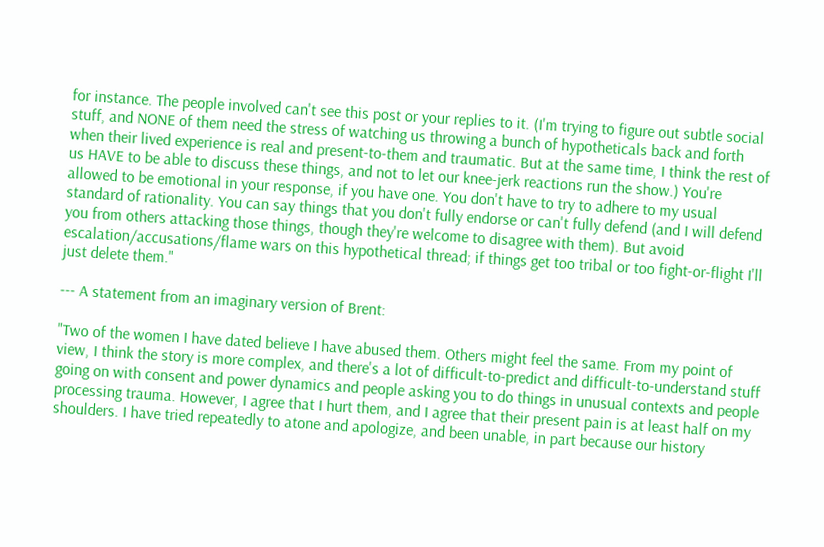for instance. The people involved can't see this post or your replies to it. (I'm trying to figure out subtle social stuff, and NONE of them need the stress of watching us throwing a bunch of hypotheticals back and forth when their lived experience is real and present-to-them and traumatic. But at the same time, I think the rest of us HAVE to be able to discuss these things, and not to let our knee-jerk reactions run the show.) You're allowed to be emotional in your response, if you have one. You don't have to try to adhere to my usual standard of rationality. You can say things that you don't fully endorse or can't fully defend (and I will defend you from others attacking those things, though they're welcome to disagree with them). But avoid escalation/accusations/flame wars on this hypothetical thread; if things get too tribal or too fight-or-flight I'll just delete them."

--- A statement from an imaginary version of Brent:

"Two of the women I have dated believe I have abused them. Others might feel the same. From my point of view, I think the story is more complex, and there's a lot of difficult-to-predict and difficult-to-understand stuff going on with consent and power dynamics and people asking you to do things in unusual contexts and people processing trauma. However, I agree that I hurt them, and I agree that their present pain is at least half on my shoulders. I have tried repeatedly to atone and apologize, and been unable, in part because our history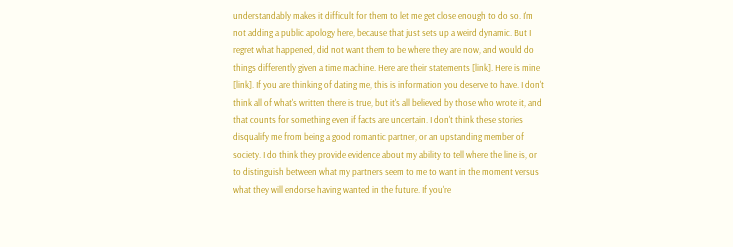understandably makes it difficult for them to let me get close enough to do so. I'm not adding a public apology here, because that just sets up a weird dynamic. But I regret what happened, did not want them to be where they are now, and would do things differently given a time machine. Here are their statements [link]. Here is mine [link]. If you are thinking of dating me, this is information you deserve to have. I don't think all of what's written there is true, but it's all believed by those who wrote it, and that counts for something even if facts are uncertain. I don't think these stories disqualify me from being a good romantic partner, or an upstanding member of society. I do think they provide evidence about my ability to tell where the line is, or to distinguish between what my partners seem to me to want in the moment versus what they will endorse having wanted in the future. If you're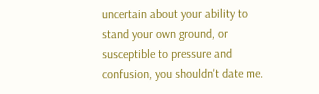uncertain about your ability to stand your own ground, or susceptible to pressure and confusion, you shouldn't date me.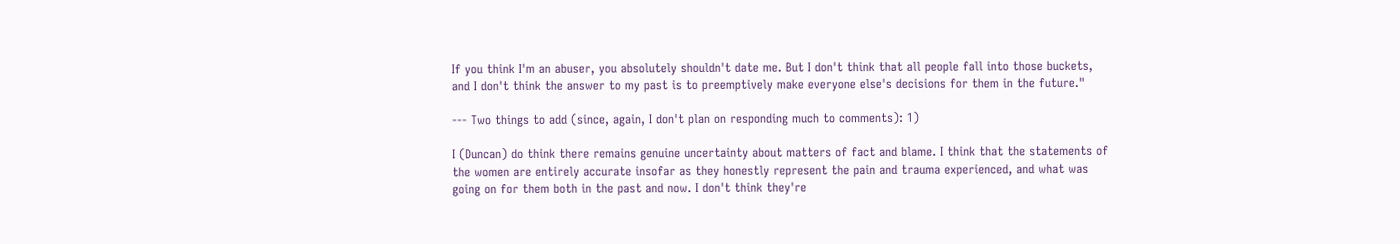If you think I'm an abuser, you absolutely shouldn't date me. But I don't think that all people fall into those buckets, and I don't think the answer to my past is to preemptively make everyone else's decisions for them in the future."

--- Two things to add (since, again, I don't plan on responding much to comments): 1)

I (Duncan) do think there remains genuine uncertainty about matters of fact and blame. I think that the statements of the women are entirely accurate insofar as they honestly represent the pain and trauma experienced, and what was going on for them both in the past and now. I don't think they're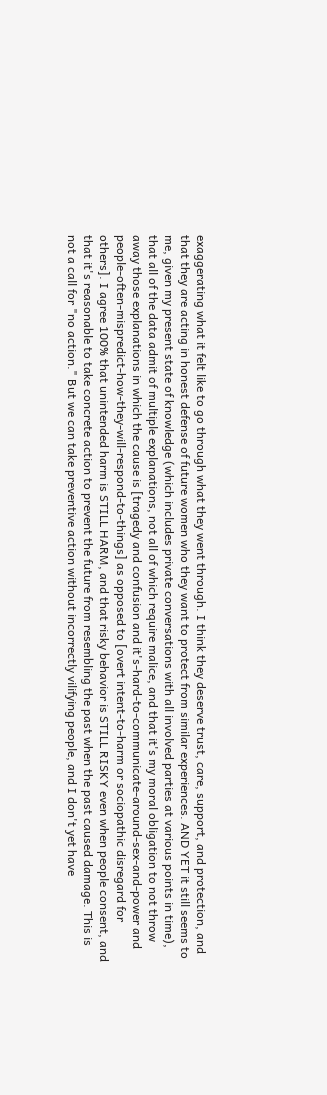exaggerating what it felt like to go through what they went through. I think they deserve trust, care, support, and protection, and that they are acting in honest defense of future women who they want to protect from similar experiences. AND YET it still seems to me, given my present state of knowledge (which includes private conversations with all involved parties at various points in time), that all of the data admit of multiple explanations, not all of which require malice, and that it's my moral obligation to not throw away those explanations in which the cause is [tragedy and confusion and it's-hard-to-communicate-around-sex-and-power and people-often-mispredict-how-they-will-respond-to-things] as opposed to [overt intent-to-harm or sociopathic disregard for others]. I agree 100% that unintended harm is STILL HARM, and that risky behavior is STILL RISKY even when people consent, and that it's reasonable to take concrete action to prevent the future from resembling the past when the past caused damage. This is not a call for "no action." But we can take preventive action without incorrectly vilifying people, and I don't yet have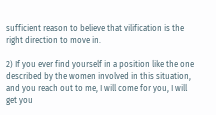sufficient reason to believe that vilification is the right direction to move in.

2) If you ever find yourself in a position like the one described by the women involved in this situation, and you reach out to me, I will come for you, I will get you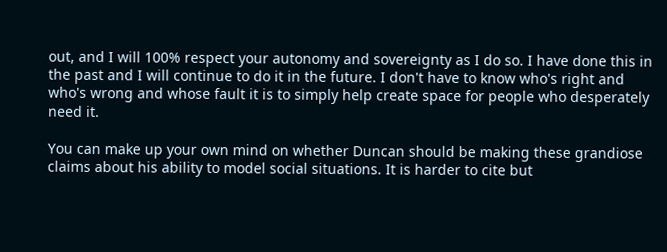out, and I will 100% respect your autonomy and sovereignty as I do so. I have done this in the past and I will continue to do it in the future. I don't have to know who's right and who's wrong and whose fault it is to simply help create space for people who desperately need it.

You can make up your own mind on whether Duncan should be making these grandiose claims about his ability to model social situations. It is harder to cite but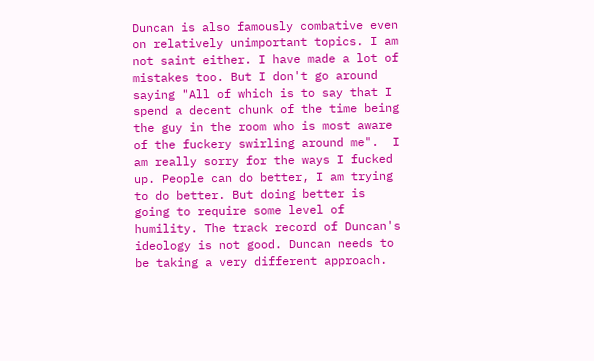Duncan is also famously combative even on relatively unimportant topics. I am not saint either. I have made a lot of mistakes too. But I don't go around saying "All of which is to say that I spend a decent chunk of the time being the guy in the room who is most aware of the fuckery swirling around me".  I am really sorry for the ways I fucked up. People can do better, I am trying to do better. But doing better is going to require some level of humility. The track record of Duncan's ideology is not good. Duncan needs to be taking a very different approach.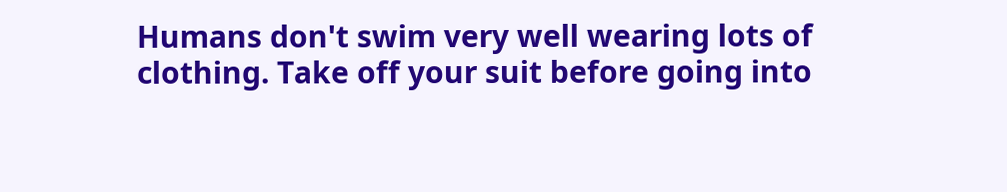Humans don't swim very well wearing lots of clothing. Take off your suit before going into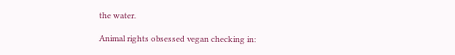the water.

Animal rights obsessed vegan checking in: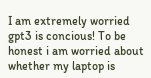I am extremely worried gpt3 is concious! To be honest i am worried about whether my laptop is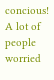concious! A lot of people worried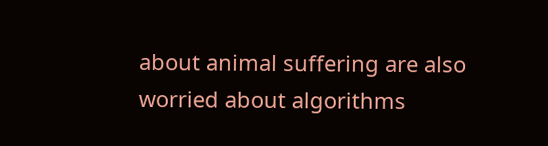about animal suffering are also worried about algorithms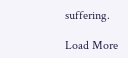suffering.

Load More